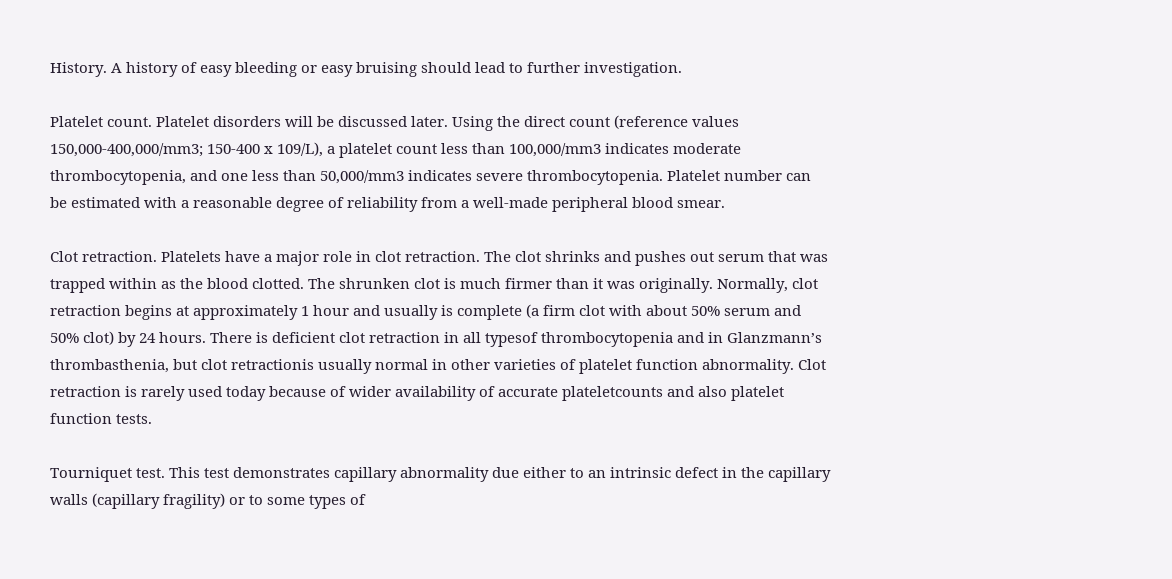History. A history of easy bleeding or easy bruising should lead to further investigation.

Platelet count. Platelet disorders will be discussed later. Using the direct count (reference values 150,000-400,000/mm3; 150-400 x 109/L), a platelet count less than 100,000/mm3 indicates moderate thrombocytopenia, and one less than 50,000/mm3 indicates severe thrombocytopenia. Platelet number can be estimated with a reasonable degree of reliability from a well-made peripheral blood smear.

Clot retraction. Platelets have a major role in clot retraction. The clot shrinks and pushes out serum that was trapped within as the blood clotted. The shrunken clot is much firmer than it was originally. Normally, clot retraction begins at approximately 1 hour and usually is complete (a firm clot with about 50% serum and 50% clot) by 24 hours. There is deficient clot retraction in all typesof thrombocytopenia and in Glanzmann’s thrombasthenia, but clot retractionis usually normal in other varieties of platelet function abnormality. Clot retraction is rarely used today because of wider availability of accurate plateletcounts and also platelet function tests.

Tourniquet test. This test demonstrates capillary abnormality due either to an intrinsic defect in the capillary walls (capillary fragility) or to some types of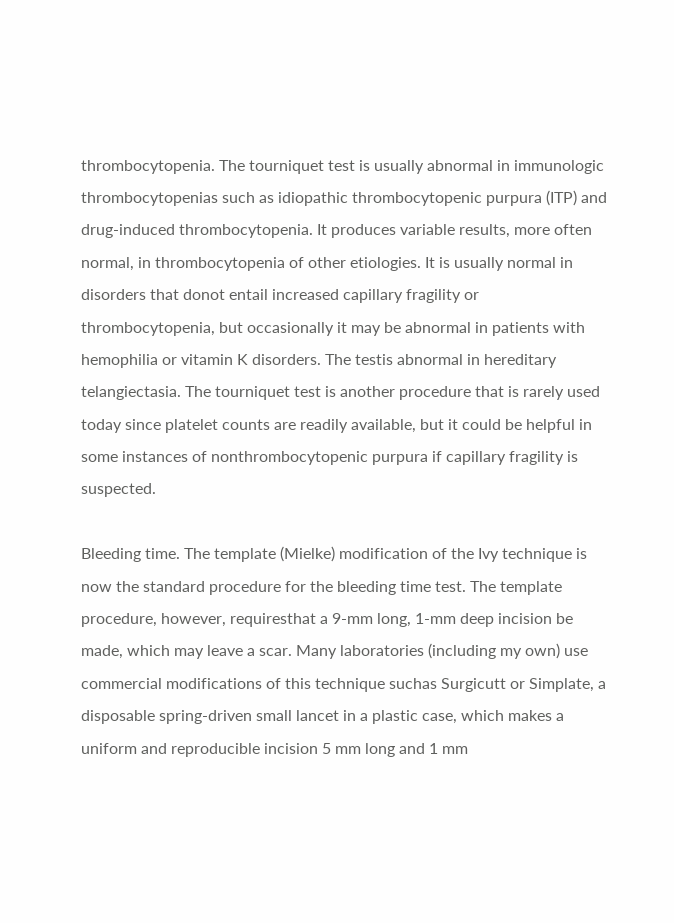thrombocytopenia. The tourniquet test is usually abnormal in immunologic thrombocytopenias such as idiopathic thrombocytopenic purpura (ITP) and drug-induced thrombocytopenia. It produces variable results, more often normal, in thrombocytopenia of other etiologies. It is usually normal in disorders that donot entail increased capillary fragility or thrombocytopenia, but occasionally it may be abnormal in patients with hemophilia or vitamin K disorders. The testis abnormal in hereditary telangiectasia. The tourniquet test is another procedure that is rarely used today since platelet counts are readily available, but it could be helpful in some instances of nonthrombocytopenic purpura if capillary fragility is suspected.

Bleeding time. The template (Mielke) modification of the Ivy technique is now the standard procedure for the bleeding time test. The template procedure, however, requiresthat a 9-mm long, 1-mm deep incision be made, which may leave a scar. Many laboratories (including my own) use commercial modifications of this technique suchas Surgicutt or Simplate, a disposable spring-driven small lancet in a plastic case, which makes a uniform and reproducible incision 5 mm long and 1 mm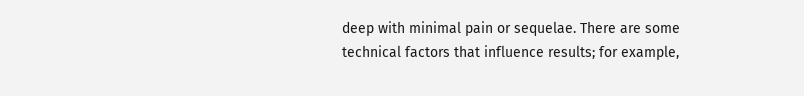deep with minimal pain or sequelae. There are some technical factors that influence results; for example,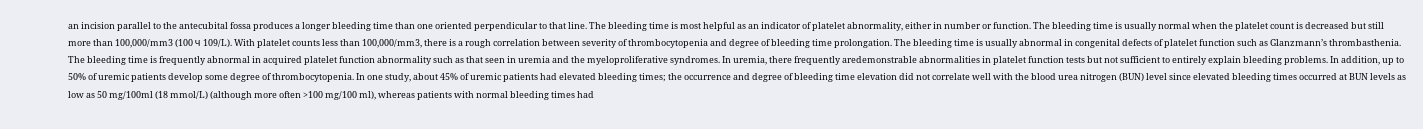an incision parallel to the antecubital fossa produces a longer bleeding time than one oriented perpendicular to that line. The bleeding time is most helpful as an indicator of platelet abnormality, either in number or function. The bleeding time is usually normal when the platelet count is decreased but still more than 100,000/mm3 (100 Ч 109/L). With platelet counts less than 100,000/mm3, there is a rough correlation between severity of thrombocytopenia and degree of bleeding time prolongation. The bleeding time is usually abnormal in congenital defects of platelet function such as Glanzmann’s thrombasthenia. The bleeding time is frequently abnormal in acquired platelet function abnormality such as that seen in uremia and the myeloproliferative syndromes. In uremia, there frequently aredemonstrable abnormalities in platelet function tests but not sufficient to entirely explain bleeding problems. In addition, up to 50% of uremic patients develop some degree of thrombocytopenia. In one study, about 45% of uremic patients had elevated bleeding times; the occurrence and degree of bleeding time elevation did not correlate well with the blood urea nitrogen (BUN) level since elevated bleeding times occurred at BUN levels as low as 50 mg/100ml (18 mmol/L) (although more often >100 mg/100 ml), whereas patients with normal bleeding times had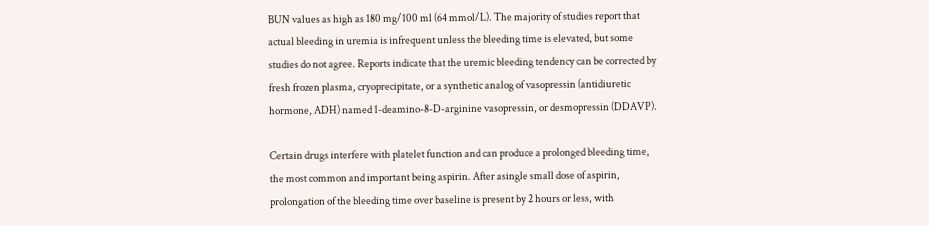BUN values as high as 180 mg/100 ml (64 mmol/L). The majority of studies report that actual bleeding in uremia is infrequent unless the bleeding time is elevated, but some studies do not agree. Reports indicate that the uremic bleeding tendency can be corrected by fresh frozen plasma, cryoprecipitate, or a synthetic analog of vasopressin (antidiuretic hormone, ADH) named 1-deamino-8-D-arginine vasopressin, or desmopressin (DDAVP).

Certain drugs interfere with platelet function and can produce a prolonged bleeding time, the most common and important being aspirin. After asingle small dose of aspirin, prolongation of the bleeding time over baseline is present by 2 hours or less, with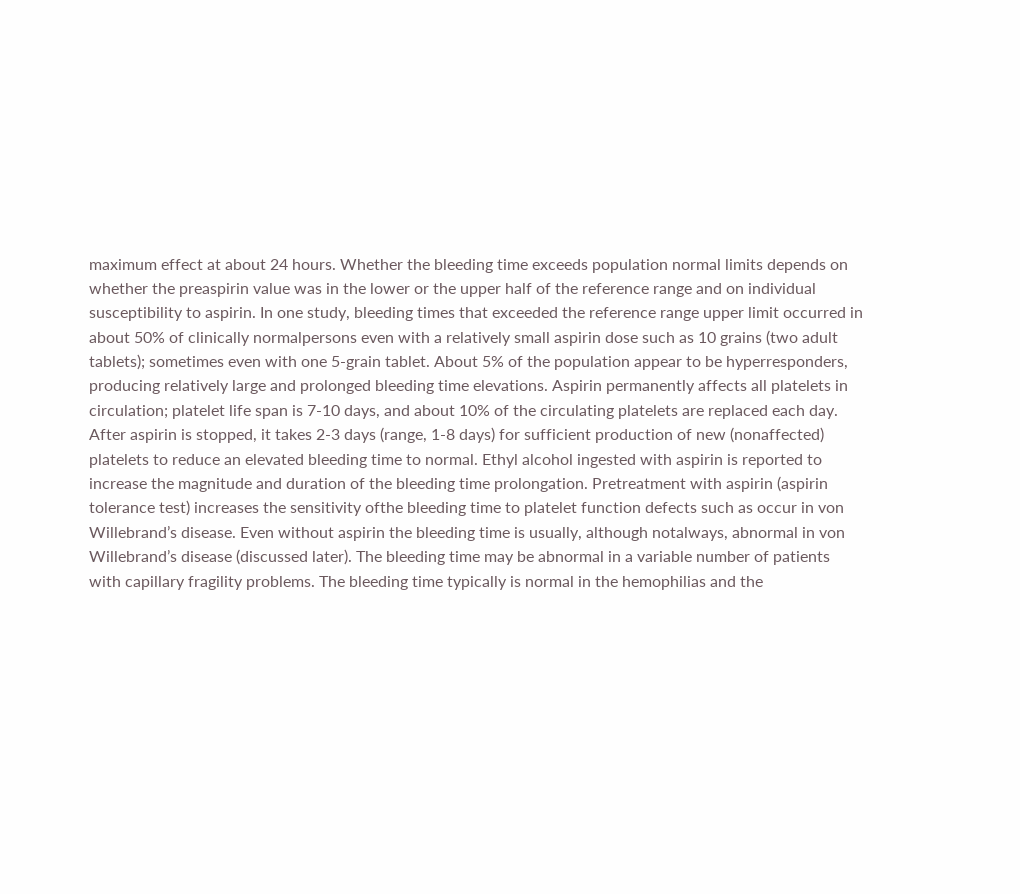maximum effect at about 24 hours. Whether the bleeding time exceeds population normal limits depends on whether the preaspirin value was in the lower or the upper half of the reference range and on individual susceptibility to aspirin. In one study, bleeding times that exceeded the reference range upper limit occurred in about 50% of clinically normalpersons even with a relatively small aspirin dose such as 10 grains (two adult tablets); sometimes even with one 5-grain tablet. About 5% of the population appear to be hyperresponders, producing relatively large and prolonged bleeding time elevations. Aspirin permanently affects all platelets in circulation; platelet life span is 7-10 days, and about 10% of the circulating platelets are replaced each day. After aspirin is stopped, it takes 2-3 days (range, 1-8 days) for sufficient production of new (nonaffected) platelets to reduce an elevated bleeding time to normal. Ethyl alcohol ingested with aspirin is reported to increase the magnitude and duration of the bleeding time prolongation. Pretreatment with aspirin (aspirin tolerance test) increases the sensitivity ofthe bleeding time to platelet function defects such as occur in von Willebrand’s disease. Even without aspirin the bleeding time is usually, although notalways, abnormal in von Willebrand’s disease (discussed later). The bleeding time may be abnormal in a variable number of patients with capillary fragility problems. The bleeding time typically is normal in the hemophilias and the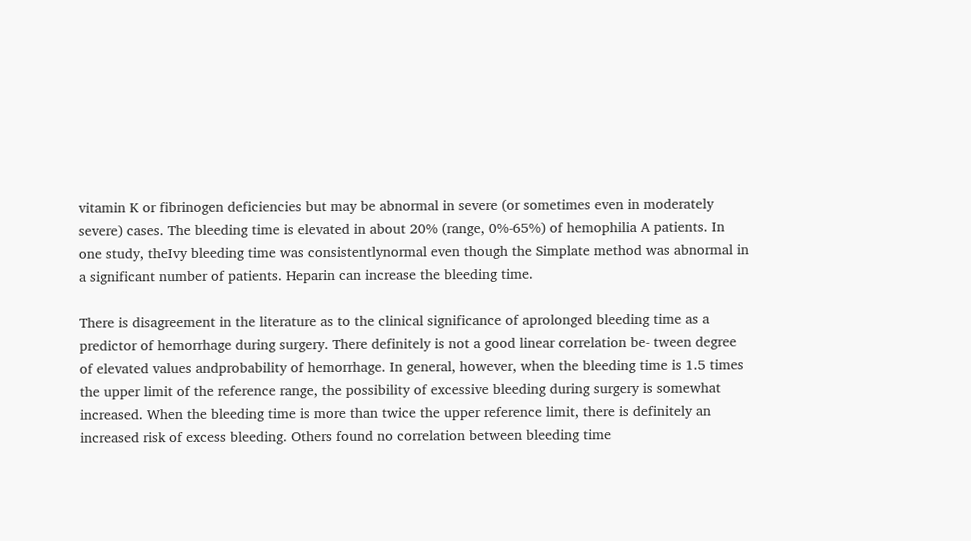vitamin K or fibrinogen deficiencies but may be abnormal in severe (or sometimes even in moderately severe) cases. The bleeding time is elevated in about 20% (range, 0%-65%) of hemophilia A patients. In one study, theIvy bleeding time was consistentlynormal even though the Simplate method was abnormal in a significant number of patients. Heparin can increase the bleeding time.

There is disagreement in the literature as to the clinical significance of aprolonged bleeding time as a predictor of hemorrhage during surgery. There definitely is not a good linear correlation be- tween degree of elevated values andprobability of hemorrhage. In general, however, when the bleeding time is 1.5 times the upper limit of the reference range, the possibility of excessive bleeding during surgery is somewhat increased. When the bleeding time is more than twice the upper reference limit, there is definitely an increased risk of excess bleeding. Others found no correlation between bleeding time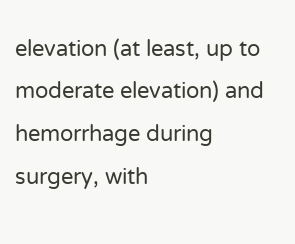elevation (at least, up to moderate elevation) and hemorrhage during surgery, with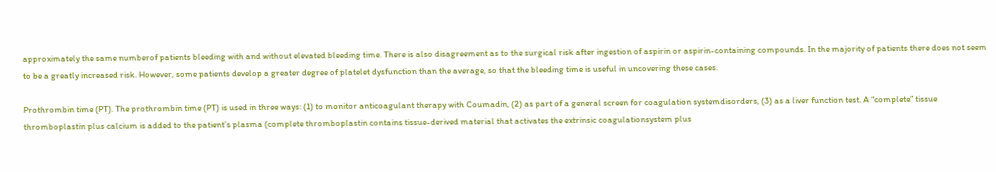approximately the same numberof patients bleeding with and without elevated bleeding time. There is also disagreement as to the surgical risk after ingestion of aspirin or aspirin-containing compounds. In the majority of patients there does not seem to be a greatly increased risk. However, some patients develop a greater degree of platelet dysfunction than the average, so that the bleeding time is useful in uncovering these cases.

Prothrombin time (PT). The prothrombin time (PT) is used in three ways: (1) to monitor anticoagulant therapy with Coumadin, (2) as part of a general screen for coagulation systemdisorders, (3) as a liver function test. A “complete” tissue thromboplastin plus calcium is added to the patient’s plasma (complete thromboplastin contains tissue-derived material that activates the extrinsic coagulationsystem plus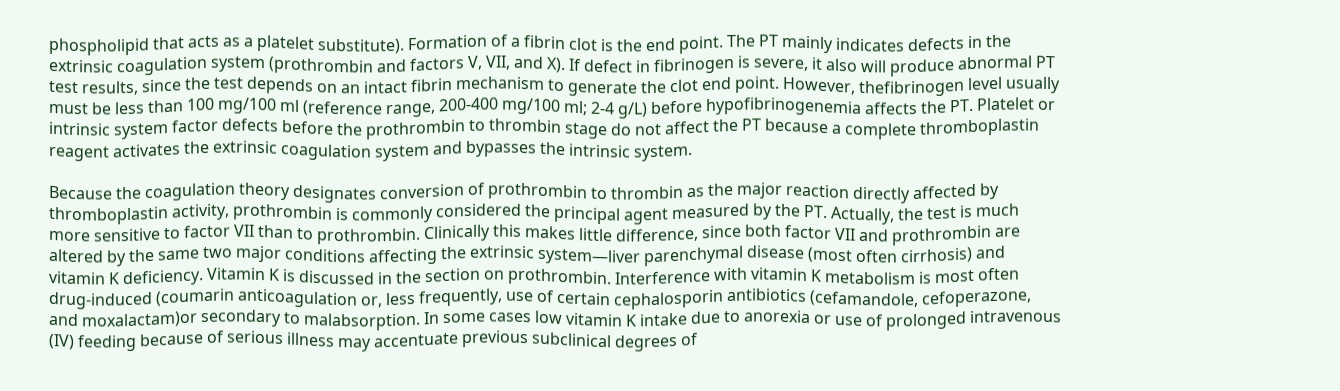phospholipid that acts as a platelet substitute). Formation of a fibrin clot is the end point. The PT mainly indicates defects in the extrinsic coagulation system (prothrombin and factors V, VII, and X). If defect in fibrinogen is severe, it also will produce abnormal PT test results, since the test depends on an intact fibrin mechanism to generate the clot end point. However, thefibrinogen level usually must be less than 100 mg/100 ml (reference range, 200-400 mg/100 ml; 2-4 g/L) before hypofibrinogenemia affects the PT. Platelet or intrinsic system factor defects before the prothrombin to thrombin stage do not affect the PT because a complete thromboplastin reagent activates the extrinsic coagulation system and bypasses the intrinsic system.

Because the coagulation theory designates conversion of prothrombin to thrombin as the major reaction directly affected by thromboplastin activity, prothrombin is commonly considered the principal agent measured by the PT. Actually, the test is much more sensitive to factor VII than to prothrombin. Clinically this makes little difference, since both factor VII and prothrombin are altered by the same two major conditions affecting the extrinsic system—liver parenchymal disease (most often cirrhosis) and vitamin K deficiency. Vitamin K is discussed in the section on prothrombin. Interference with vitamin K metabolism is most often drug-induced (coumarin anticoagulation or, less frequently, use of certain cephalosporin antibiotics (cefamandole, cefoperazone, and moxalactam)or secondary to malabsorption. In some cases low vitamin K intake due to anorexia or use of prolonged intravenous (IV) feeding because of serious illness may accentuate previous subclinical degrees of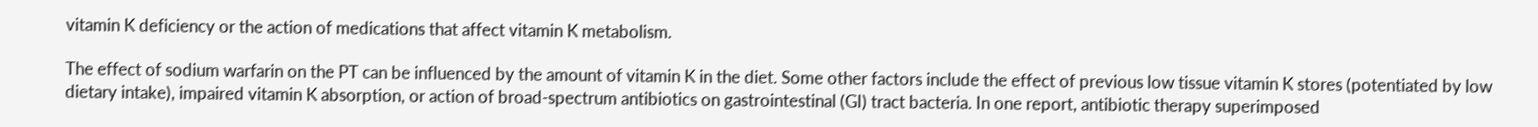vitamin K deficiency or the action of medications that affect vitamin K metabolism.

The effect of sodium warfarin on the PT can be influenced by the amount of vitamin K in the diet. Some other factors include the effect of previous low tissue vitamin K stores (potentiated by low dietary intake), impaired vitamin K absorption, or action of broad-spectrum antibiotics on gastrointestinal (GI) tract bacteria. In one report, antibiotic therapy superimposed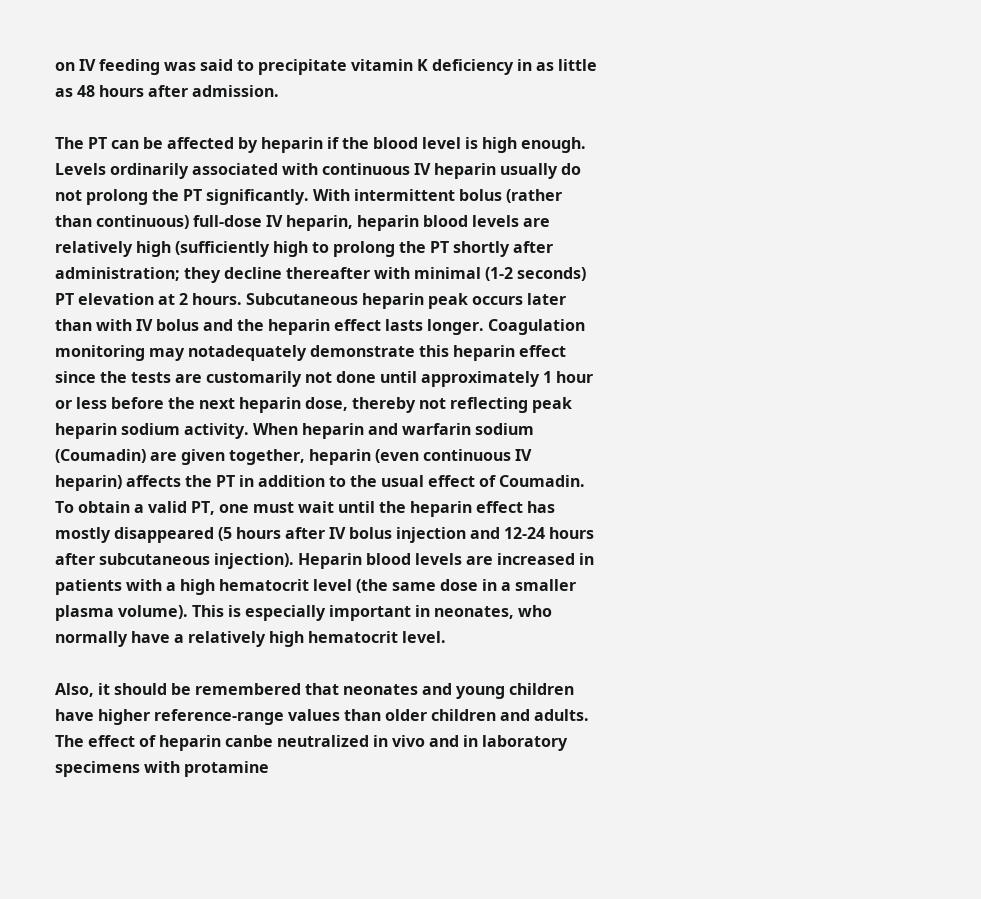on IV feeding was said to precipitate vitamin K deficiency in as little as 48 hours after admission.

The PT can be affected by heparin if the blood level is high enough. Levels ordinarily associated with continuous IV heparin usually do not prolong the PT significantly. With intermittent bolus (rather than continuous) full-dose IV heparin, heparin blood levels are relatively high (sufficiently high to prolong the PT shortly after administration; they decline thereafter with minimal (1-2 seconds) PT elevation at 2 hours. Subcutaneous heparin peak occurs later than with IV bolus and the heparin effect lasts longer. Coagulation monitoring may notadequately demonstrate this heparin effect since the tests are customarily not done until approximately 1 hour or less before the next heparin dose, thereby not reflecting peak heparin sodium activity. When heparin and warfarin sodium (Coumadin) are given together, heparin (even continuous IV heparin) affects the PT in addition to the usual effect of Coumadin. To obtain a valid PT, one must wait until the heparin effect has mostly disappeared (5 hours after IV bolus injection and 12-24 hours after subcutaneous injection). Heparin blood levels are increased in patients with a high hematocrit level (the same dose in a smaller plasma volume). This is especially important in neonates, who normally have a relatively high hematocrit level.

Also, it should be remembered that neonates and young children have higher reference-range values than older children and adults. The effect of heparin canbe neutralized in vivo and in laboratory specimens with protamine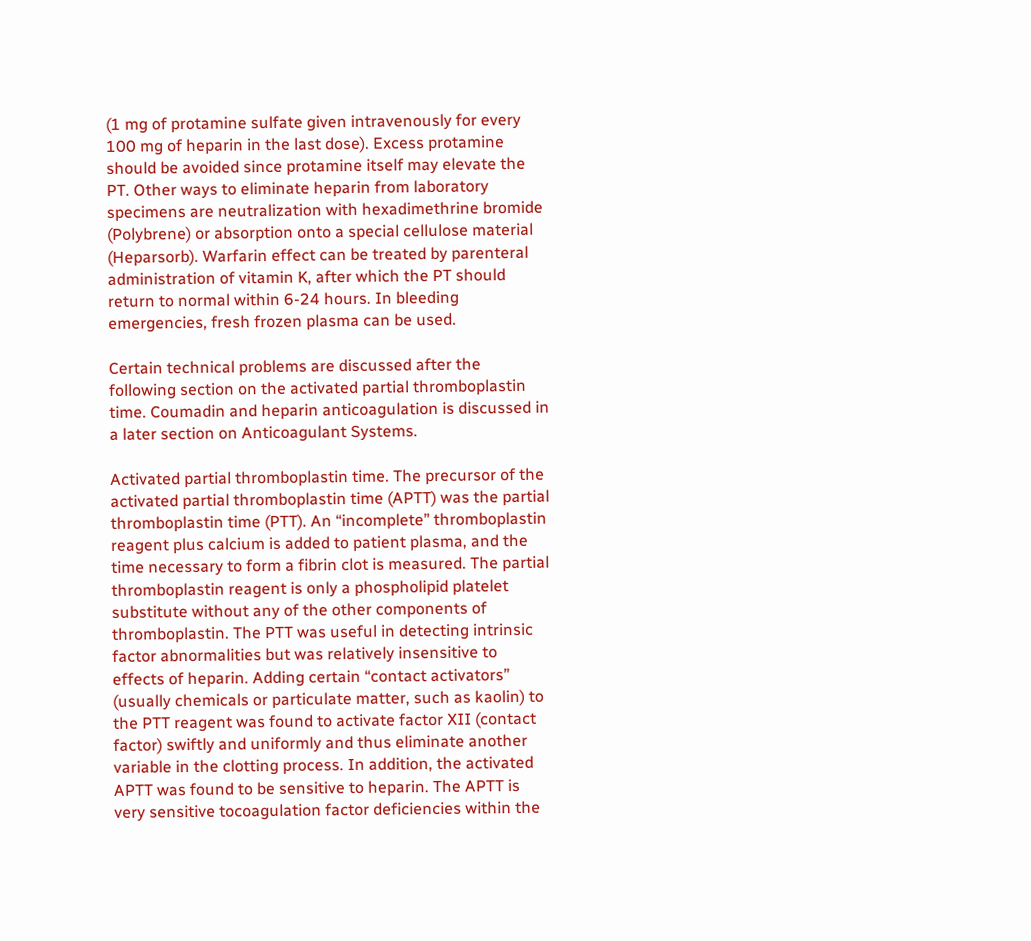(1 mg of protamine sulfate given intravenously for every 100 mg of heparin in the last dose). Excess protamine should be avoided since protamine itself may elevate the PT. Other ways to eliminate heparin from laboratory specimens are neutralization with hexadimethrine bromide (Polybrene) or absorption onto a special cellulose material (Heparsorb). Warfarin effect can be treated by parenteral administration of vitamin K, after which the PT should return to normal within 6-24 hours. In bleeding emergencies, fresh frozen plasma can be used.

Certain technical problems are discussed after the following section on the activated partial thromboplastin time. Coumadin and heparin anticoagulation is discussed in a later section on Anticoagulant Systems.

Activated partial thromboplastin time. The precursor of the activated partial thromboplastin time (APTT) was the partial thromboplastin time (PTT). An “incomplete” thromboplastin reagent plus calcium is added to patient plasma, and the time necessary to form a fibrin clot is measured. The partial thromboplastin reagent is only a phospholipid platelet substitute without any of the other components of thromboplastin. The PTT was useful in detecting intrinsic factor abnormalities but was relatively insensitive to effects of heparin. Adding certain “contact activators” (usually chemicals or particulate matter, such as kaolin) to the PTT reagent was found to activate factor XII (contact factor) swiftly and uniformly and thus eliminate another variable in the clotting process. In addition, the activated APTT was found to be sensitive to heparin. The APTT is very sensitive tocoagulation factor deficiencies within the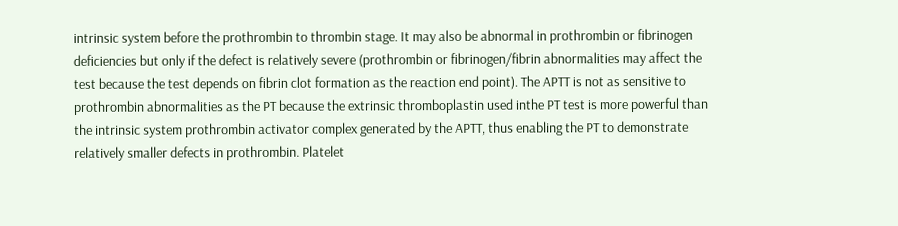intrinsic system before the prothrombin to thrombin stage. It may also be abnormal in prothrombin or fibrinogen deficiencies but only if the defect is relatively severe (prothrombin or fibrinogen/fibrin abnormalities may affect the test because the test depends on fibrin clot formation as the reaction end point). The APTT is not as sensitive to prothrombin abnormalities as the PT because the extrinsic thromboplastin used inthe PT test is more powerful than the intrinsic system prothrombin activator complex generated by the APTT, thus enabling the PT to demonstrate relatively smaller defects in prothrombin. Platelet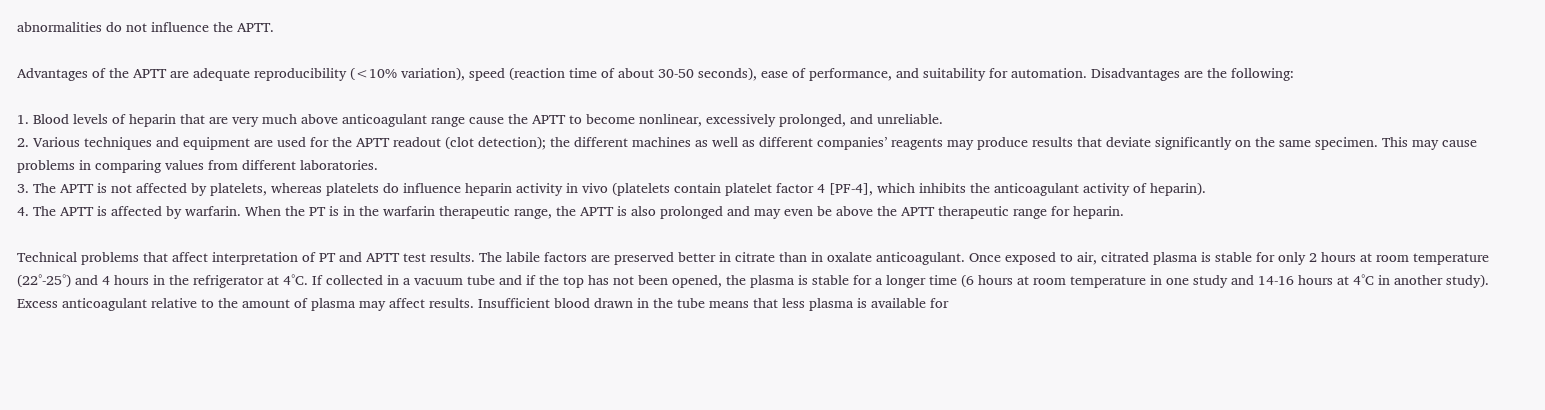abnormalities do not influence the APTT.

Advantages of the APTT are adequate reproducibility (<10% variation), speed (reaction time of about 30-50 seconds), ease of performance, and suitability for automation. Disadvantages are the following:

1. Blood levels of heparin that are very much above anticoagulant range cause the APTT to become nonlinear, excessively prolonged, and unreliable.
2. Various techniques and equipment are used for the APTT readout (clot detection); the different machines as well as different companies’ reagents may produce results that deviate significantly on the same specimen. This may cause problems in comparing values from different laboratories.
3. The APTT is not affected by platelets, whereas platelets do influence heparin activity in vivo (platelets contain platelet factor 4 [PF-4], which inhibits the anticoagulant activity of heparin).
4. The APTT is affected by warfarin. When the PT is in the warfarin therapeutic range, the APTT is also prolonged and may even be above the APTT therapeutic range for heparin.

Technical problems that affect interpretation of PT and APTT test results. The labile factors are preserved better in citrate than in oxalate anticoagulant. Once exposed to air, citrated plasma is stable for only 2 hours at room temperature (22°-25°) and 4 hours in the refrigerator at 4°C. If collected in a vacuum tube and if the top has not been opened, the plasma is stable for a longer time (6 hours at room temperature in one study and 14-16 hours at 4°C in another study). Excess anticoagulant relative to the amount of plasma may affect results. Insufficient blood drawn in the tube means that less plasma is available for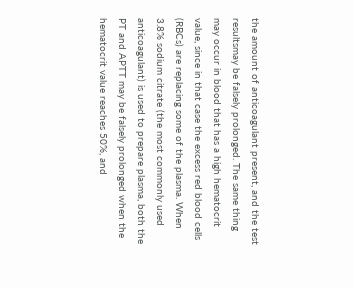the amount of anticoagulant present, and the test resultsmay be falsely prolonged. The same thing may occur in blood that has a high hematocrit value, since in that case the excess red blood cells (RBCs) are replacing some of the plasma. When 3.8% sodium citrate (the most commonly used anticoagulant) is used to prepare plasma, both the PT and APTT may be falsely prolonged when the hematocrit value reaches 50%, and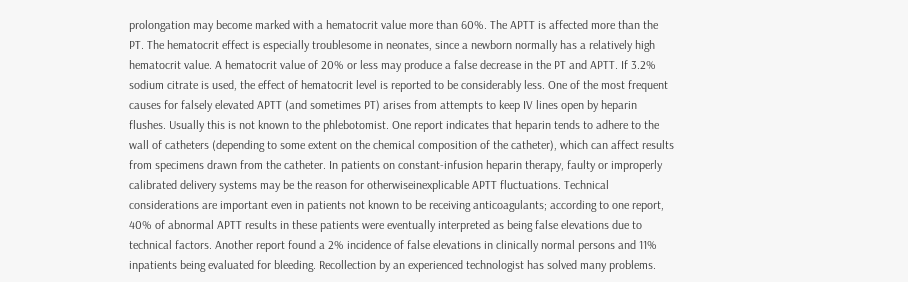prolongation may become marked with a hematocrit value more than 60%. The APTT is affected more than the PT. The hematocrit effect is especially troublesome in neonates, since a newborn normally has a relatively high hematocrit value. A hematocrit value of 20% or less may produce a false decrease in the PT and APTT. If 3.2% sodium citrate is used, the effect of hematocrit level is reported to be considerably less. One of the most frequent causes for falsely elevated APTT (and sometimes PT) arises from attempts to keep IV lines open by heparin flushes. Usually this is not known to the phlebotomist. One report indicates that heparin tends to adhere to the wall of catheters (depending to some extent on the chemical composition of the catheter), which can affect results from specimens drawn from the catheter. In patients on constant-infusion heparin therapy, faulty or improperly calibrated delivery systems may be the reason for otherwiseinexplicable APTT fluctuations. Technical considerations are important even in patients not known to be receiving anticoagulants; according to one report, 40% of abnormal APTT results in these patients were eventually interpreted as being false elevations due to technical factors. Another report found a 2% incidence of false elevations in clinically normal persons and 11% inpatients being evaluated for bleeding. Recollection by an experienced technologist has solved many problems.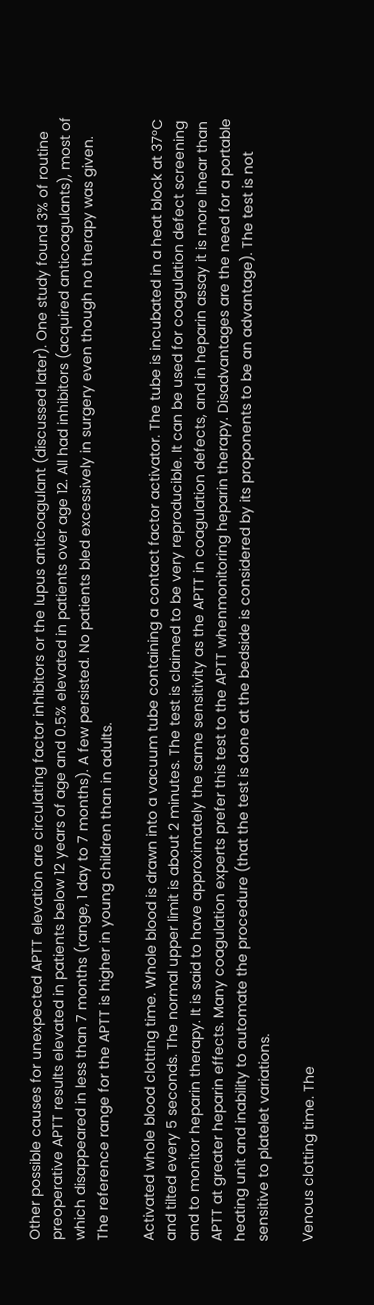Other possible causes for unexpected APTT elevation are circulating factor inhibitors or the lupus anticoagulant (discussed later). One study found 3% of routine preoperative APTT results elevated in patients below 12 years of age and 0.5% elevated in patients over age 12. All had inhibitors (acquired anticoagulants), most of which disappeared in less than 7 months (range, 1 day to 7 months). A few persisted. No patients bled excessively in surgery even though no therapy was given. The reference range for the APTT is higher in young children than in adults.

Activated whole blood clotting time. Whole blood is drawn into a vacuum tube containing a contact factor activator. The tube is incubated in a heat block at 37°C and tilted every 5 seconds. The normal upper limit is about 2 minutes. The test is claimed to be very reproducible. It can be used for coagulation defect screening and to monitor heparin therapy. It is said to have approximately the same sensitivity as the APTT in coagulation defects, and in heparin assay it is more linear than APTT at greater heparin effects. Many coagulation experts prefer this test to the APTT whenmonitoring heparin therapy. Disadvantages are the need for a portable heating unit and inability to automate the procedure (that the test is done at the bedside is considered by its proponents to be an advantage). The test is not sensitive to platelet variations.

Venous clotting time. The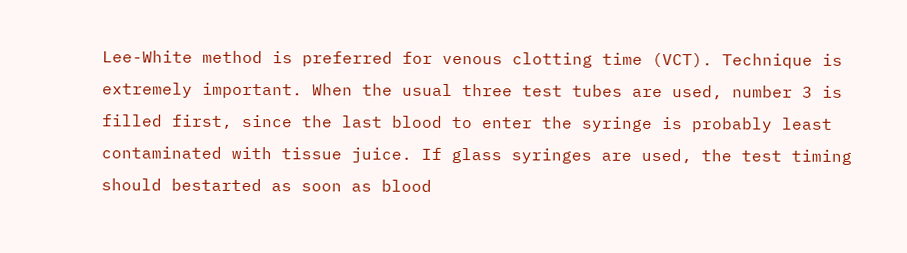Lee-White method is preferred for venous clotting time (VCT). Technique is extremely important. When the usual three test tubes are used, number 3 is filled first, since the last blood to enter the syringe is probably least contaminated with tissue juice. If glass syringes are used, the test timing should bestarted as soon as blood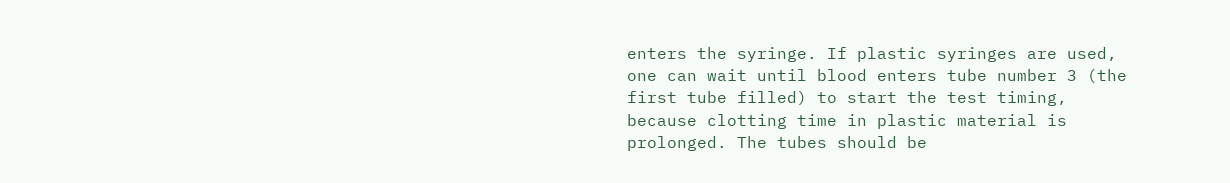enters the syringe. If plastic syringes are used, one can wait until blood enters tube number 3 (the first tube filled) to start the test timing, because clotting time in plastic material is prolonged. The tubes should be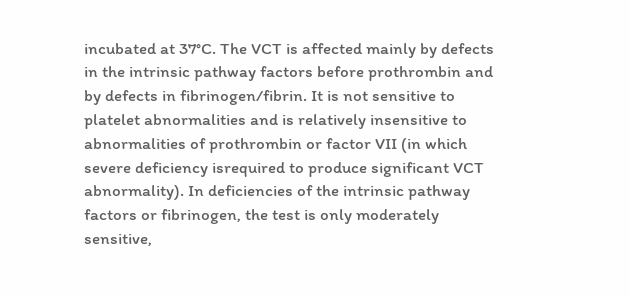incubated at 37°C. The VCT is affected mainly by defects in the intrinsic pathway factors before prothrombin and by defects in fibrinogen/fibrin. It is not sensitive to platelet abnormalities and is relatively insensitive to abnormalities of prothrombin or factor VII (in which severe deficiency isrequired to produce significant VCT abnormality). In deficiencies of the intrinsic pathway factors or fibrinogen, the test is only moderately sensitive,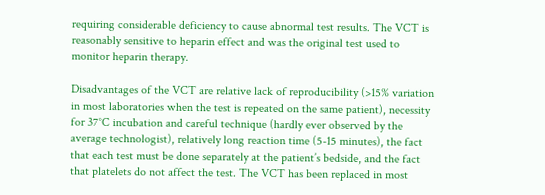requiring considerable deficiency to cause abnormal test results. The VCT is reasonably sensitive to heparin effect and was the original test used to monitor heparin therapy.

Disadvantages of the VCT are relative lack of reproducibility (>15% variation in most laboratories when the test is repeated on the same patient), necessity for 37°C incubation and careful technique (hardly ever observed by the average technologist), relatively long reaction time (5-15 minutes), the fact that each test must be done separately at the patient’s bedside, and the fact that platelets do not affect the test. The VCT has been replaced in most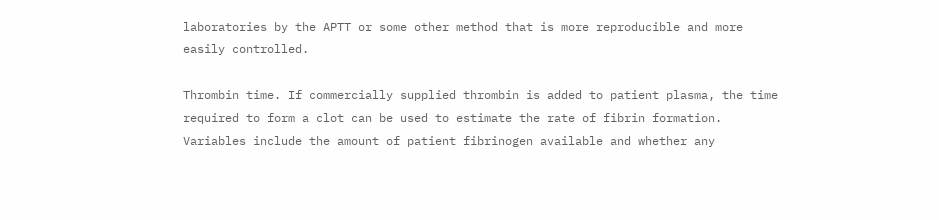laboratories by the APTT or some other method that is more reproducible and more easily controlled.

Thrombin time. If commercially supplied thrombin is added to patient plasma, the time required to form a clot can be used to estimate the rate of fibrin formation. Variables include the amount of patient fibrinogen available and whether any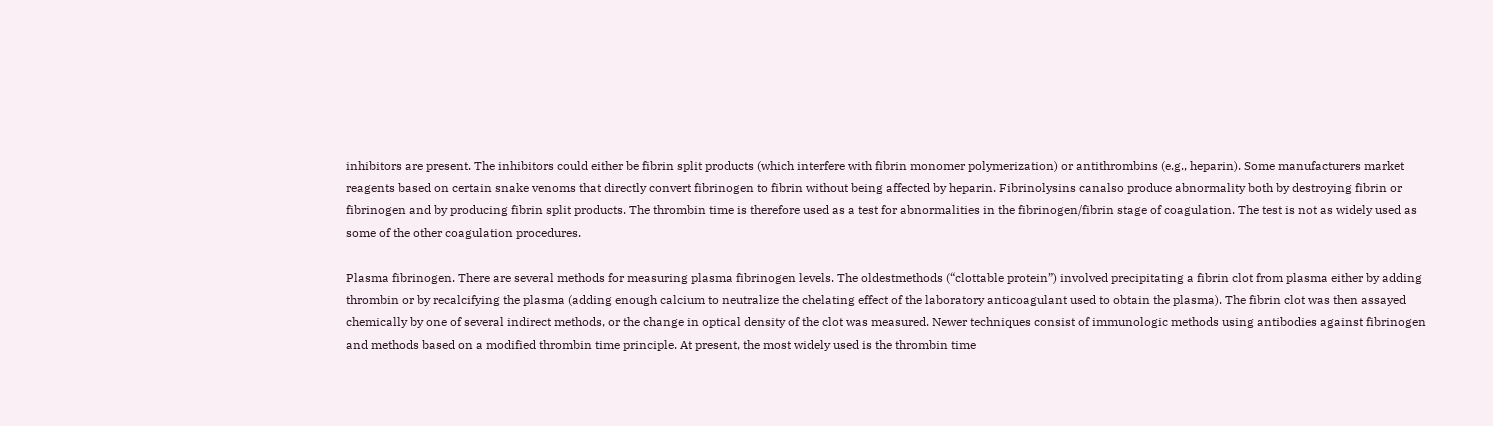inhibitors are present. The inhibitors could either be fibrin split products (which interfere with fibrin monomer polymerization) or antithrombins (e.g., heparin). Some manufacturers market reagents based on certain snake venoms that directly convert fibrinogen to fibrin without being affected by heparin. Fibrinolysins canalso produce abnormality both by destroying fibrin or fibrinogen and by producing fibrin split products. The thrombin time is therefore used as a test for abnormalities in the fibrinogen/fibrin stage of coagulation. The test is not as widely used as some of the other coagulation procedures.

Plasma fibrinogen. There are several methods for measuring plasma fibrinogen levels. The oldestmethods (“clottable protein”) involved precipitating a fibrin clot from plasma either by adding thrombin or by recalcifying the plasma (adding enough calcium to neutralize the chelating effect of the laboratory anticoagulant used to obtain the plasma). The fibrin clot was then assayed chemically by one of several indirect methods, or the change in optical density of the clot was measured. Newer techniques consist of immunologic methods using antibodies against fibrinogen and methods based on a modified thrombin time principle. At present, the most widely used is the thrombin time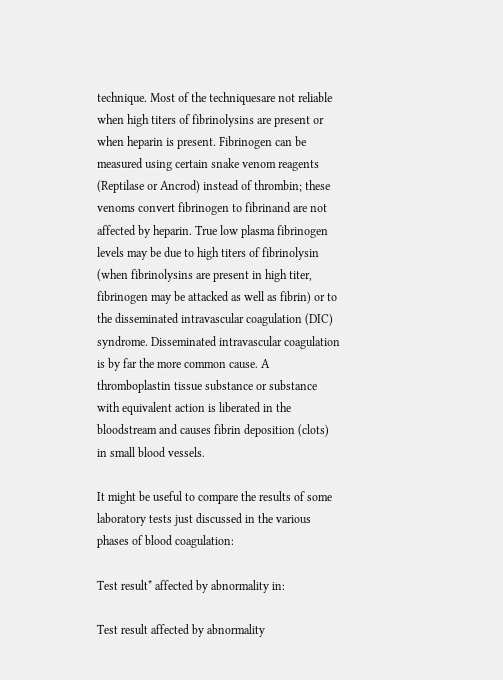technique. Most of the techniquesare not reliable when high titers of fibrinolysins are present or when heparin is present. Fibrinogen can be measured using certain snake venom reagents (Reptilase or Ancrod) instead of thrombin; these venoms convert fibrinogen to fibrinand are not affected by heparin. True low plasma fibrinogen levels may be due to high titers of fibrinolysin (when fibrinolysins are present in high titer, fibrinogen may be attacked as well as fibrin) or to the disseminated intravascular coagulation (DIC) syndrome. Disseminated intravascular coagulation is by far the more common cause. A thromboplastin tissue substance or substance with equivalent action is liberated in the bloodstream and causes fibrin deposition (clots) in small blood vessels.

It might be useful to compare the results of some laboratory tests just discussed in the various phases of blood coagulation:

Test result* affected by abnormality in:

Test result affected by abnormality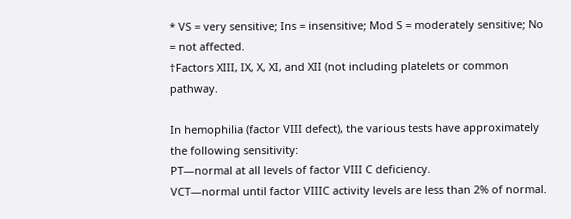* VS = very sensitive; Ins = insensitive; Mod S = moderately sensitive; No = not affected.
†Factors XIII, IX, X, XI, and XII (not including platelets or common pathway.

In hemophilia (factor VIII defect), the various tests have approximately the following sensitivity:
PT—normal at all levels of factor VIII C deficiency.
VCT—normal until factor VIIIC activity levels are less than 2% of normal.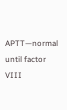APTT—normal until factor VIII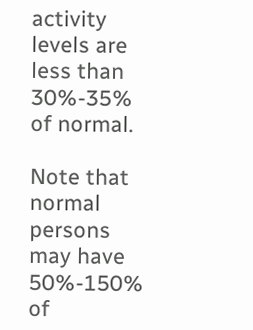activity levels are less than 30%-35% of normal.

Note that normal persons may have 50%-150% of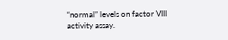“normal” levels on factor VIII activity assay.